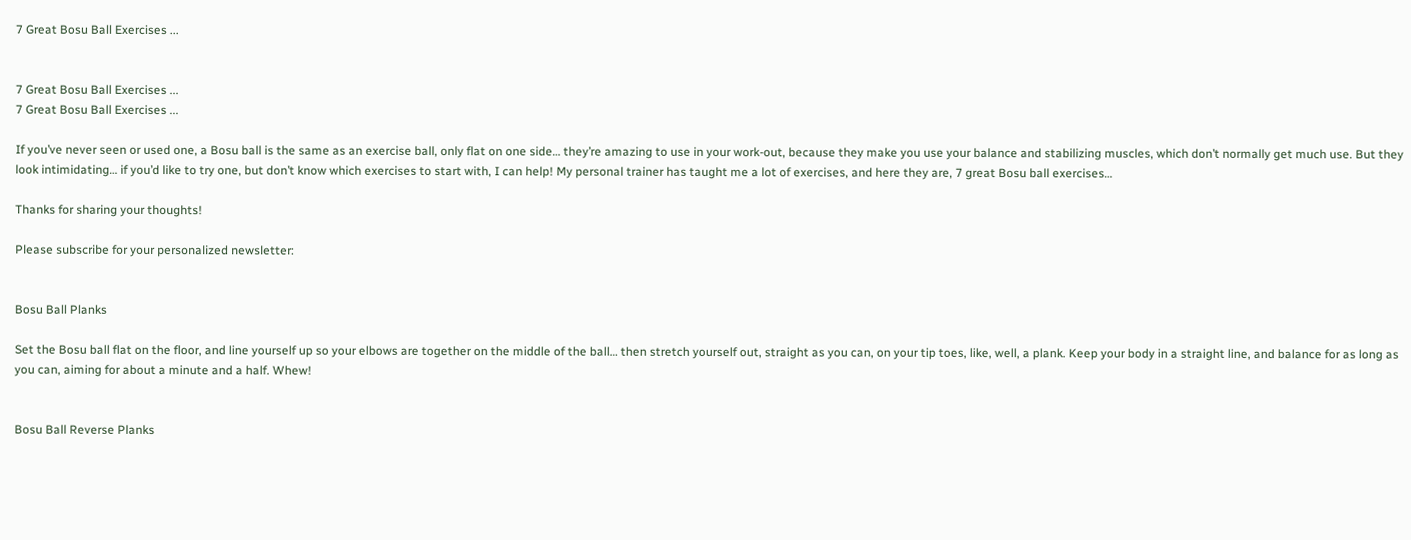7 Great Bosu Ball Exercises ...


7 Great Bosu Ball Exercises ...
7 Great Bosu Ball Exercises ...

If you’ve never seen or used one, a Bosu ball is the same as an exercise ball, only flat on one side… they’re amazing to use in your work-out, because they make you use your balance and stabilizing muscles, which don’t normally get much use. But they look intimidating… if you’d like to try one, but don’t know which exercises to start with, I can help! My personal trainer has taught me a lot of exercises, and here they are, 7 great Bosu ball exercises…

Thanks for sharing your thoughts!

Please subscribe for your personalized newsletter:


Bosu Ball Planks

Set the Bosu ball flat on the floor, and line yourself up so your elbows are together on the middle of the ball… then stretch yourself out, straight as you can, on your tip toes, like, well, a plank. Keep your body in a straight line, and balance for as long as you can, aiming for about a minute and a half. Whew!


Bosu Ball Reverse Planks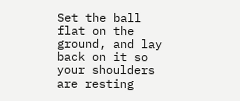Set the ball flat on the ground, and lay back on it so your shoulders are resting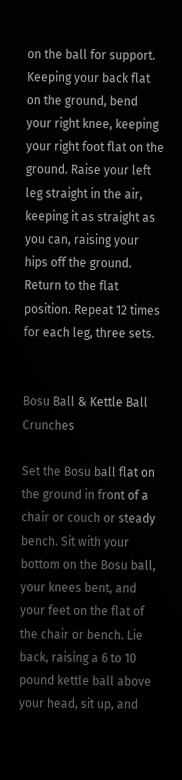on the ball for support. Keeping your back flat on the ground, bend your right knee, keeping your right foot flat on the ground. Raise your left leg straight in the air, keeping it as straight as you can, raising your hips off the ground. Return to the flat position. Repeat 12 times for each leg, three sets.


Bosu Ball & Kettle Ball Crunches

Set the Bosu ball flat on the ground in front of a chair or couch or steady bench. Sit with your bottom on the Bosu ball, your knees bent, and your feet on the flat of the chair or bench. Lie back, raising a 6 to 10 pound kettle ball above your head, sit up, and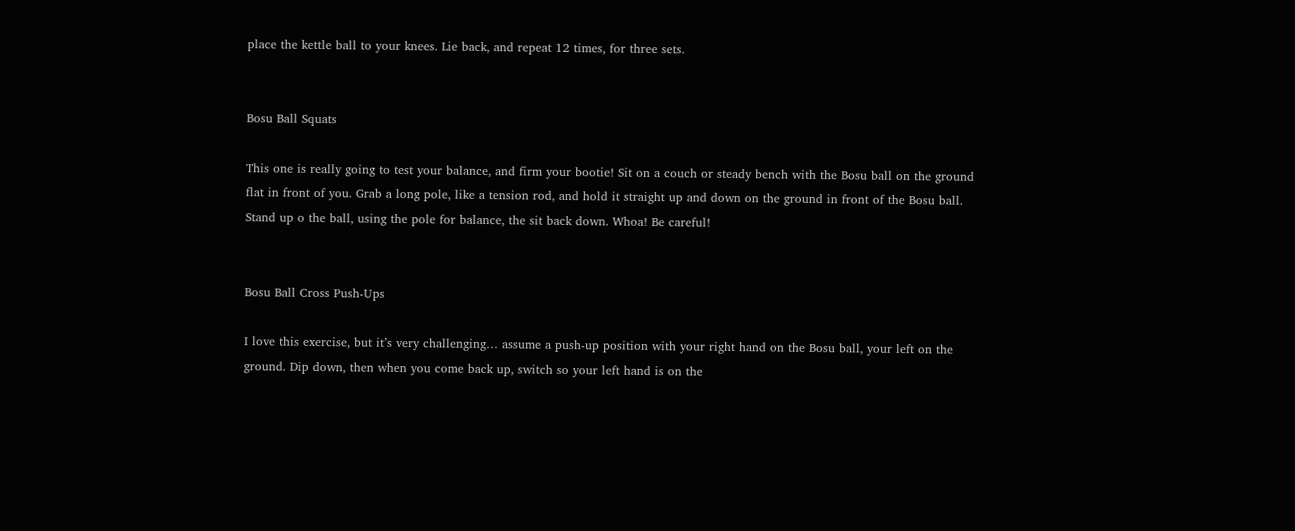place the kettle ball to your knees. Lie back, and repeat 12 times, for three sets.


Bosu Ball Squats

This one is really going to test your balance, and firm your bootie! Sit on a couch or steady bench with the Bosu ball on the ground flat in front of you. Grab a long pole, like a tension rod, and hold it straight up and down on the ground in front of the Bosu ball. Stand up o the ball, using the pole for balance, the sit back down. Whoa! Be careful!


Bosu Ball Cross Push-Ups

I love this exercise, but it’s very challenging… assume a push-up position with your right hand on the Bosu ball, your left on the ground. Dip down, then when you come back up, switch so your left hand is on the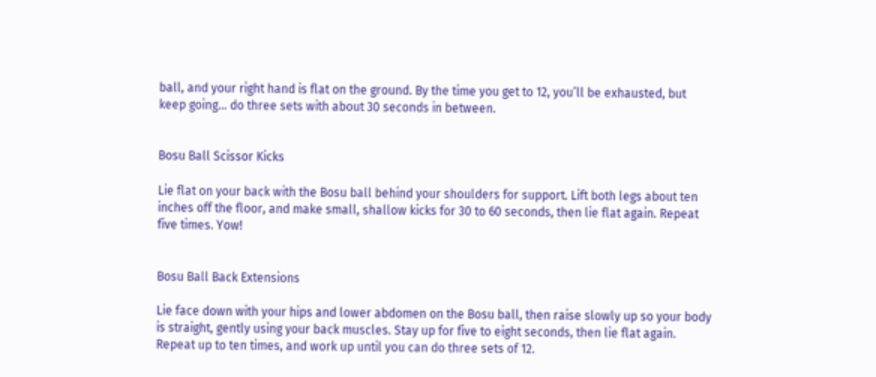ball, and your right hand is flat on the ground. By the time you get to 12, you’ll be exhausted, but keep going… do three sets with about 30 seconds in between.


Bosu Ball Scissor Kicks

Lie flat on your back with the Bosu ball behind your shoulders for support. Lift both legs about ten inches off the floor, and make small, shallow kicks for 30 to 60 seconds, then lie flat again. Repeat five times. Yow!


Bosu Ball Back Extensions

Lie face down with your hips and lower abdomen on the Bosu ball, then raise slowly up so your body is straight, gently using your back muscles. Stay up for five to eight seconds, then lie flat again. Repeat up to ten times, and work up until you can do three sets of 12.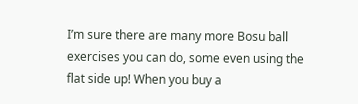I’m sure there are many more Bosu ball exercises you can do, some even using the flat side up! When you buy a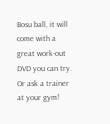Bosu ball, it will come with a great work-out DVD you can try. Or ask a trainer at your gym!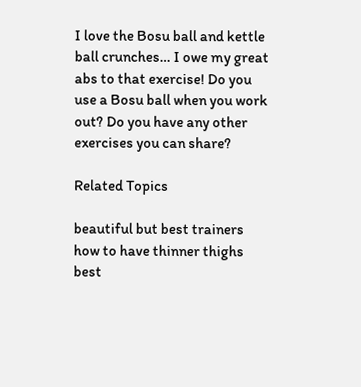I love the Bosu ball and kettle ball crunches… I owe my great abs to that exercise! Do you use a Bosu ball when you work out? Do you have any other exercises you can share?

Related Topics

beautiful but best trainers how to have thinner thighs best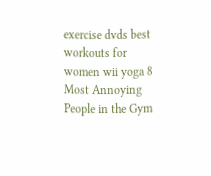exercise dvds best workouts for women wii yoga 8 Most Annoying People in the Gym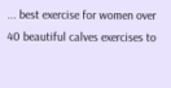... best exercise for women over 40 beautiful calves exercises to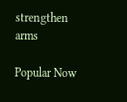strengthen arms

Popular Now